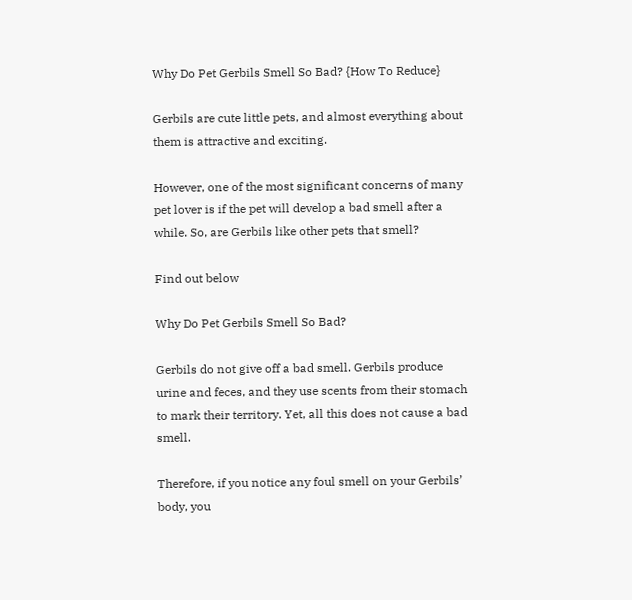Why Do Pet Gerbils Smell So Bad? {How To Reduce}

Gerbils are cute little pets, and almost everything about them is attractive and exciting.

However, one of the most significant concerns of many pet lover is if the pet will develop a bad smell after a while. So, are Gerbils like other pets that smell?

Find out below

Why Do Pet Gerbils Smell So Bad?

Gerbils do not give off a bad smell. Gerbils produce urine and feces, and they use scents from their stomach to mark their territory. Yet, all this does not cause a bad smell.

Therefore, if you notice any foul smell on your Gerbils’ body, you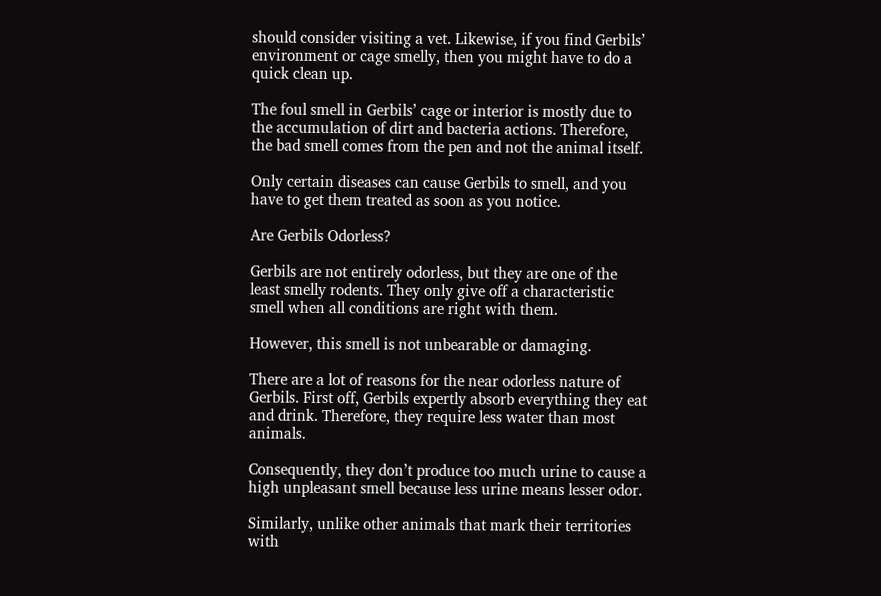should consider visiting a vet. Likewise, if you find Gerbils’ environment or cage smelly, then you might have to do a quick clean up.

The foul smell in Gerbils’ cage or interior is mostly due to the accumulation of dirt and bacteria actions. Therefore, the bad smell comes from the pen and not the animal itself.

Only certain diseases can cause Gerbils to smell, and you have to get them treated as soon as you notice.

Are Gerbils Odorless?

Gerbils are not entirely odorless, but they are one of the least smelly rodents. They only give off a characteristic smell when all conditions are right with them.

However, this smell is not unbearable or damaging.

There are a lot of reasons for the near odorless nature of Gerbils. First off, Gerbils expertly absorb everything they eat and drink. Therefore, they require less water than most animals.

Consequently, they don’t produce too much urine to cause a high unpleasant smell because less urine means lesser odor.

Similarly, unlike other animals that mark their territories with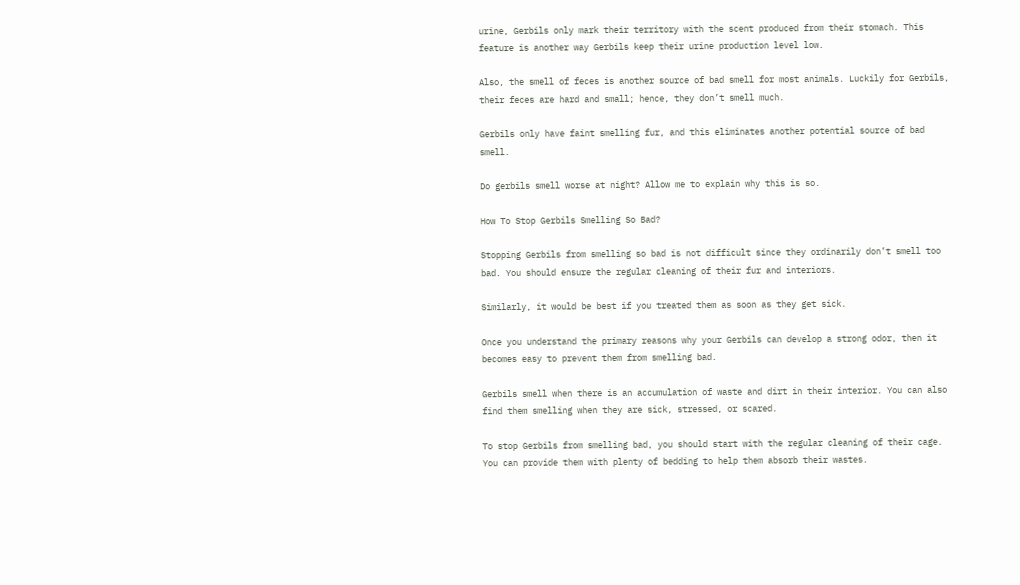urine, Gerbils only mark their territory with the scent produced from their stomach. This feature is another way Gerbils keep their urine production level low.

Also, the smell of feces is another source of bad smell for most animals. Luckily for Gerbils, their feces are hard and small; hence, they don’t smell much.

Gerbils only have faint smelling fur, and this eliminates another potential source of bad smell.

Do gerbils smell worse at night? Allow me to explain why this is so.

How To Stop Gerbils Smelling So Bad?

Stopping Gerbils from smelling so bad is not difficult since they ordinarily don’t smell too bad. You should ensure the regular cleaning of their fur and interiors.

Similarly, it would be best if you treated them as soon as they get sick.

Once you understand the primary reasons why your Gerbils can develop a strong odor, then it becomes easy to prevent them from smelling bad.

Gerbils smell when there is an accumulation of waste and dirt in their interior. You can also find them smelling when they are sick, stressed, or scared.

To stop Gerbils from smelling bad, you should start with the regular cleaning of their cage. You can provide them with plenty of bedding to help them absorb their wastes.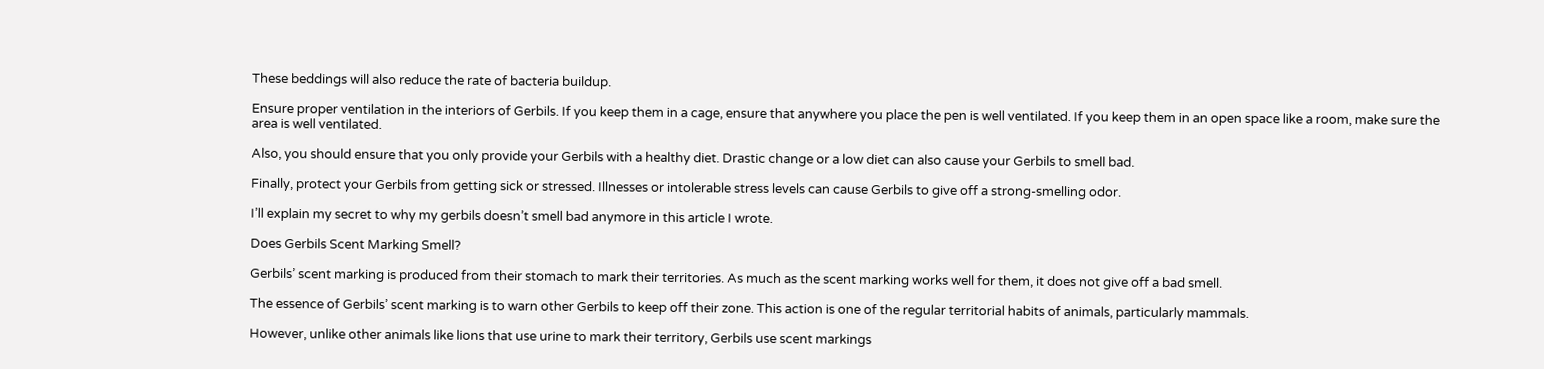These beddings will also reduce the rate of bacteria buildup.

Ensure proper ventilation in the interiors of Gerbils. If you keep them in a cage, ensure that anywhere you place the pen is well ventilated. If you keep them in an open space like a room, make sure the area is well ventilated.

Also, you should ensure that you only provide your Gerbils with a healthy diet. Drastic change or a low diet can also cause your Gerbils to smell bad.

Finally, protect your Gerbils from getting sick or stressed. Illnesses or intolerable stress levels can cause Gerbils to give off a strong-smelling odor.

I’ll explain my secret to why my gerbils doesn’t smell bad anymore in this article I wrote.

Does Gerbils Scent Marking Smell?

Gerbils’ scent marking is produced from their stomach to mark their territories. As much as the scent marking works well for them, it does not give off a bad smell.

The essence of Gerbils’ scent marking is to warn other Gerbils to keep off their zone. This action is one of the regular territorial habits of animals, particularly mammals.

However, unlike other animals like lions that use urine to mark their territory, Gerbils use scent markings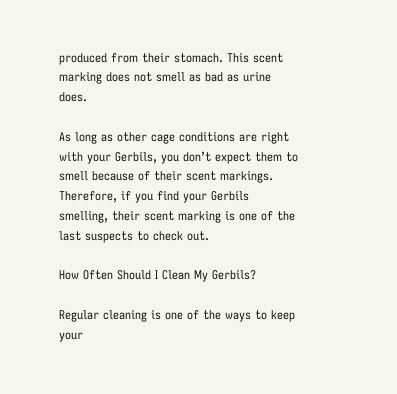produced from their stomach. This scent marking does not smell as bad as urine does.

As long as other cage conditions are right with your Gerbils, you don’t expect them to smell because of their scent markings. Therefore, if you find your Gerbils smelling, their scent marking is one of the last suspects to check out.

How Often Should I Clean My Gerbils?

Regular cleaning is one of the ways to keep your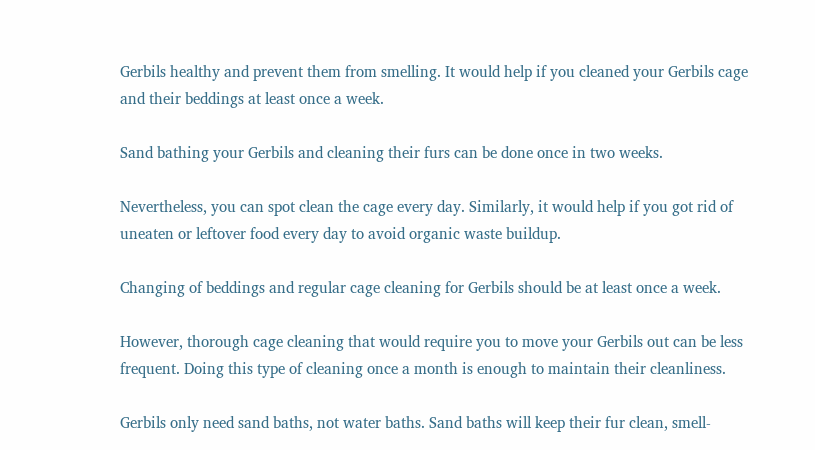Gerbils healthy and prevent them from smelling. It would help if you cleaned your Gerbils cage and their beddings at least once a week.

Sand bathing your Gerbils and cleaning their furs can be done once in two weeks.

Nevertheless, you can spot clean the cage every day. Similarly, it would help if you got rid of uneaten or leftover food every day to avoid organic waste buildup.

Changing of beddings and regular cage cleaning for Gerbils should be at least once a week.

However, thorough cage cleaning that would require you to move your Gerbils out can be less frequent. Doing this type of cleaning once a month is enough to maintain their cleanliness.

Gerbils only need sand baths, not water baths. Sand baths will keep their fur clean, smell-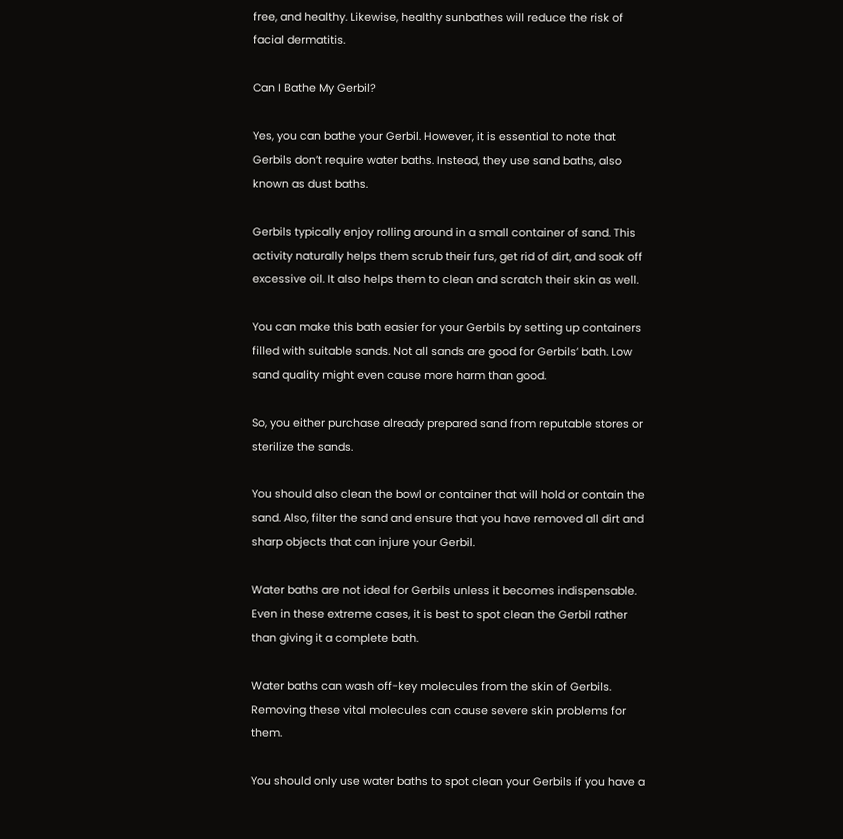free, and healthy. Likewise, healthy sunbathes will reduce the risk of facial dermatitis.

Can I Bathe My Gerbil?

Yes, you can bathe your Gerbil. However, it is essential to note that Gerbils don’t require water baths. Instead, they use sand baths, also known as dust baths.

Gerbils typically enjoy rolling around in a small container of sand. This activity naturally helps them scrub their furs, get rid of dirt, and soak off excessive oil. It also helps them to clean and scratch their skin as well.

You can make this bath easier for your Gerbils by setting up containers filled with suitable sands. Not all sands are good for Gerbils’ bath. Low sand quality might even cause more harm than good.

So, you either purchase already prepared sand from reputable stores or sterilize the sands.

You should also clean the bowl or container that will hold or contain the sand. Also, filter the sand and ensure that you have removed all dirt and sharp objects that can injure your Gerbil.

Water baths are not ideal for Gerbils unless it becomes indispensable. Even in these extreme cases, it is best to spot clean the Gerbil rather than giving it a complete bath.

Water baths can wash off-key molecules from the skin of Gerbils. Removing these vital molecules can cause severe skin problems for them.

You should only use water baths to spot clean your Gerbils if you have a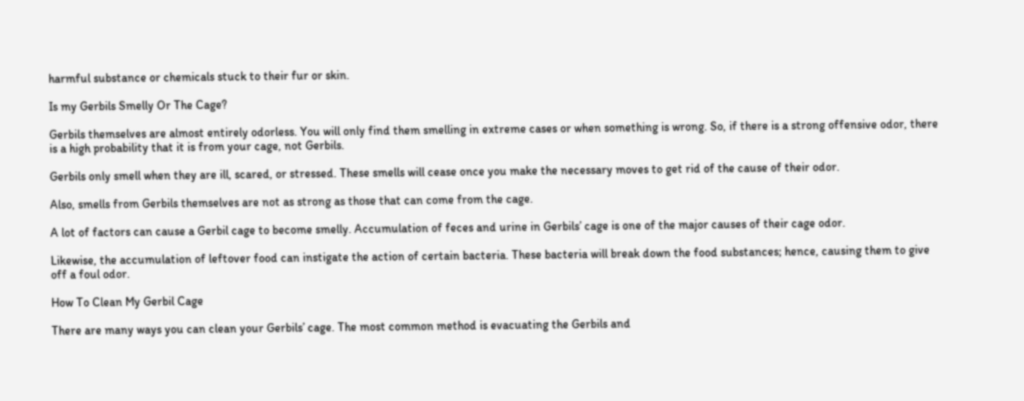harmful substance or chemicals stuck to their fur or skin.

Is my Gerbils Smelly Or The Cage?

Gerbils themselves are almost entirely odorless. You will only find them smelling in extreme cases or when something is wrong. So, if there is a strong offensive odor, there is a high probability that it is from your cage, not Gerbils.

Gerbils only smell when they are ill, scared, or stressed. These smells will cease once you make the necessary moves to get rid of the cause of their odor.

Also, smells from Gerbils themselves are not as strong as those that can come from the cage.

A lot of factors can cause a Gerbil cage to become smelly. Accumulation of feces and urine in Gerbils’ cage is one of the major causes of their cage odor.

Likewise, the accumulation of leftover food can instigate the action of certain bacteria. These bacteria will break down the food substances; hence, causing them to give off a foul odor.

How To Clean My Gerbil Cage

There are many ways you can clean your Gerbils’ cage. The most common method is evacuating the Gerbils and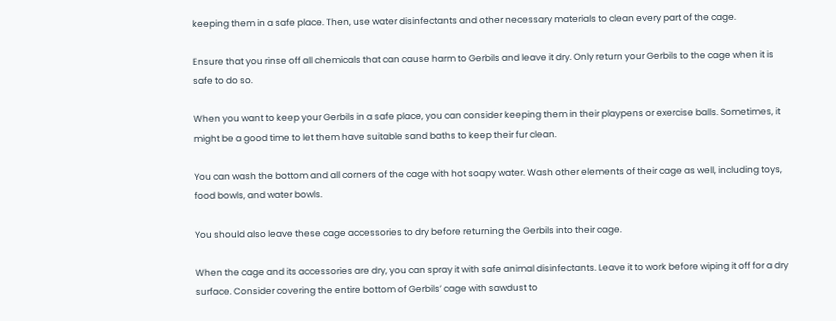keeping them in a safe place. Then, use water disinfectants and other necessary materials to clean every part of the cage.

Ensure that you rinse off all chemicals that can cause harm to Gerbils and leave it dry. Only return your Gerbils to the cage when it is safe to do so.

When you want to keep your Gerbils in a safe place, you can consider keeping them in their playpens or exercise balls. Sometimes, it might be a good time to let them have suitable sand baths to keep their fur clean.

You can wash the bottom and all corners of the cage with hot soapy water. Wash other elements of their cage as well, including toys, food bowls, and water bowls.

You should also leave these cage accessories to dry before returning the Gerbils into their cage.

When the cage and its accessories are dry, you can spray it with safe animal disinfectants. Leave it to work before wiping it off for a dry surface. Consider covering the entire bottom of Gerbils’ cage with sawdust to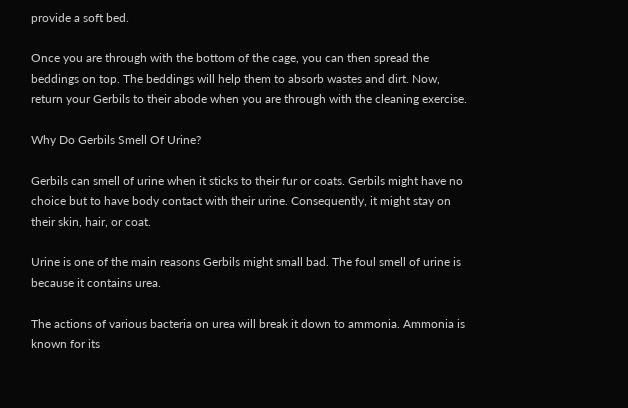provide a soft bed.

Once you are through with the bottom of the cage, you can then spread the beddings on top. The beddings will help them to absorb wastes and dirt. Now, return your Gerbils to their abode when you are through with the cleaning exercise.

Why Do Gerbils Smell Of Urine?

Gerbils can smell of urine when it sticks to their fur or coats. Gerbils might have no choice but to have body contact with their urine. Consequently, it might stay on their skin, hair, or coat.

Urine is one of the main reasons Gerbils might small bad. The foul smell of urine is because it contains urea.

The actions of various bacteria on urea will break it down to ammonia. Ammonia is known for its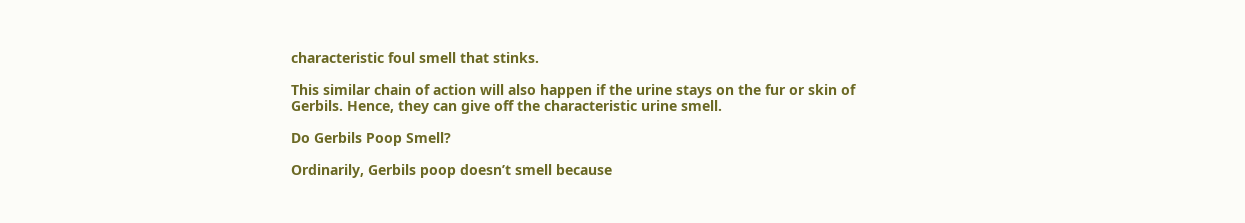characteristic foul smell that stinks.

This similar chain of action will also happen if the urine stays on the fur or skin of Gerbils. Hence, they can give off the characteristic urine smell.

Do Gerbils Poop Smell?

Ordinarily, Gerbils poop doesn’t smell because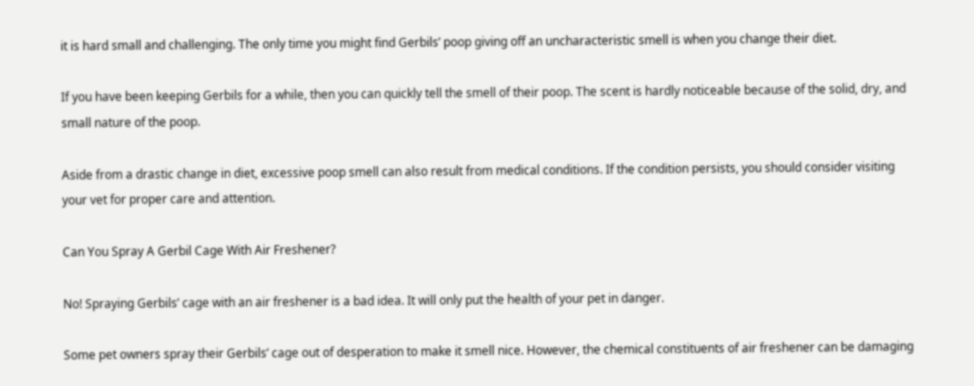it is hard small and challenging. The only time you might find Gerbils’ poop giving off an uncharacteristic smell is when you change their diet.

If you have been keeping Gerbils for a while, then you can quickly tell the smell of their poop. The scent is hardly noticeable because of the solid, dry, and small nature of the poop.

Aside from a drastic change in diet, excessive poop smell can also result from medical conditions. If the condition persists, you should consider visiting your vet for proper care and attention.

Can You Spray A Gerbil Cage With Air Freshener?

No! Spraying Gerbils’ cage with an air freshener is a bad idea. It will only put the health of your pet in danger.

Some pet owners spray their Gerbils’ cage out of desperation to make it smell nice. However, the chemical constituents of air freshener can be damaging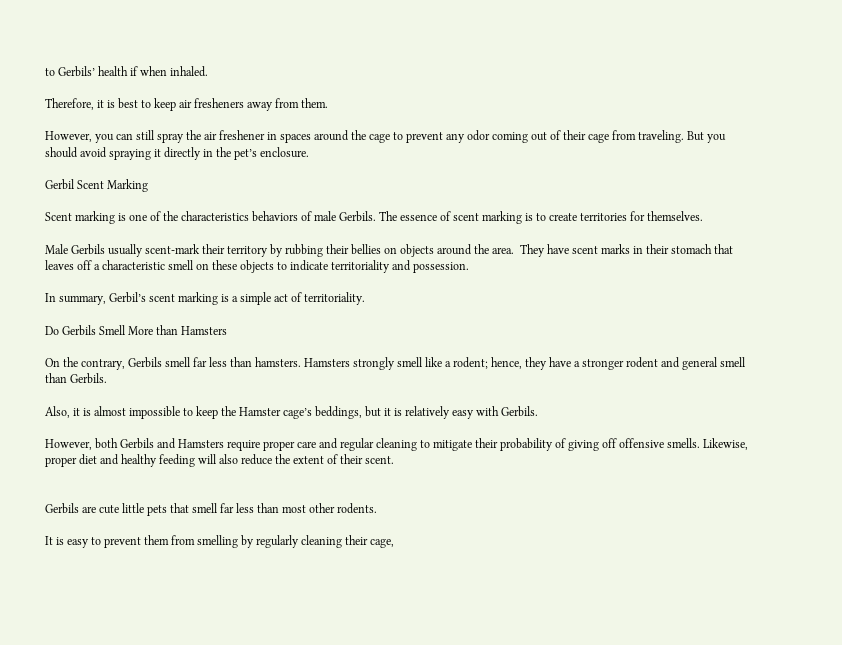to Gerbils’ health if when inhaled.

Therefore, it is best to keep air fresheners away from them.

However, you can still spray the air freshener in spaces around the cage to prevent any odor coming out of their cage from traveling. But you should avoid spraying it directly in the pet’s enclosure.

Gerbil Scent Marking

Scent marking is one of the characteristics behaviors of male Gerbils. The essence of scent marking is to create territories for themselves.

Male Gerbils usually scent-mark their territory by rubbing their bellies on objects around the area.  They have scent marks in their stomach that leaves off a characteristic smell on these objects to indicate territoriality and possession.

In summary, Gerbil’s scent marking is a simple act of territoriality.

Do Gerbils Smell More than Hamsters

On the contrary, Gerbils smell far less than hamsters. Hamsters strongly smell like a rodent; hence, they have a stronger rodent and general smell than Gerbils.

Also, it is almost impossible to keep the Hamster cage’s beddings, but it is relatively easy with Gerbils.

However, both Gerbils and Hamsters require proper care and regular cleaning to mitigate their probability of giving off offensive smells. Likewise, proper diet and healthy feeding will also reduce the extent of their scent.


Gerbils are cute little pets that smell far less than most other rodents.

It is easy to prevent them from smelling by regularly cleaning their cage,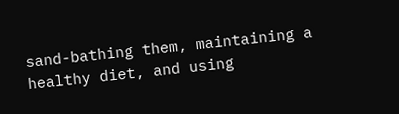sand-bathing them, maintaining a healthy diet, and using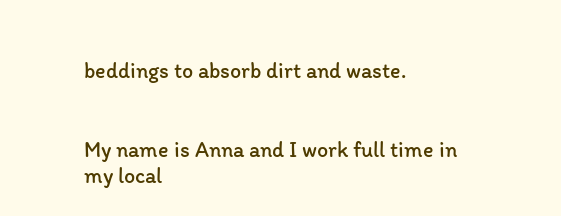beddings to absorb dirt and waste.


My name is Anna and I work full time in my local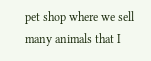pet shop where we sell many animals that I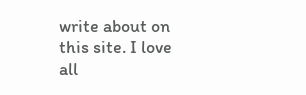write about on this site. I love all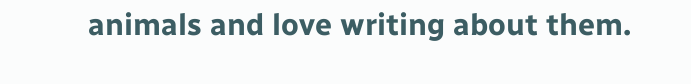animals and love writing about them.